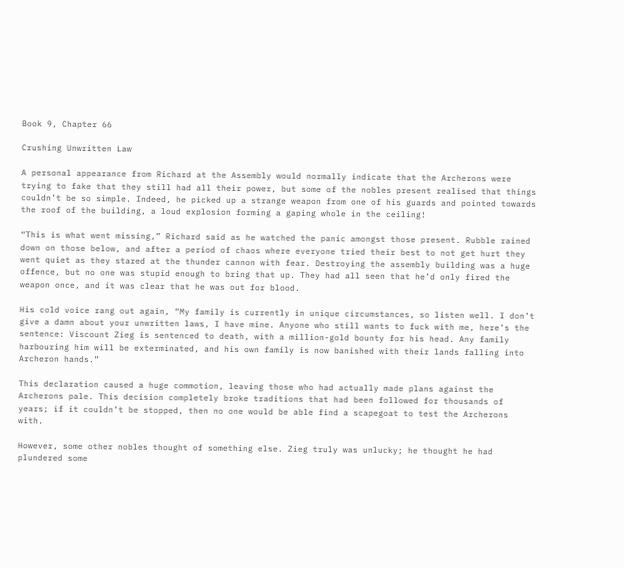Book 9, Chapter 66

Crushing Unwritten Law

A personal appearance from Richard at the Assembly would normally indicate that the Archerons were trying to fake that they still had all their power, but some of the nobles present realised that things couldn’t be so simple. Indeed, he picked up a strange weapon from one of his guards and pointed towards the roof of the building, a loud explosion forming a gaping whole in the ceiling!

“This is what went missing,” Richard said as he watched the panic amongst those present. Rubble rained down on those below, and after a period of chaos where everyone tried their best to not get hurt they went quiet as they stared at the thunder cannon with fear. Destroying the assembly building was a huge offence, but no one was stupid enough to bring that up. They had all seen that he’d only fired the weapon once, and it was clear that he was out for blood.

His cold voice rang out again, “My family is currently in unique circumstances, so listen well. I don’t give a damn about your unwritten laws, I have mine. Anyone who still wants to fuck with me, here’s the sentence: Viscount Zieg is sentenced to death, with a million-gold bounty for his head. Any family harbouring him will be exterminated, and his own family is now banished with their lands falling into Archeron hands.”

This declaration caused a huge commotion, leaving those who had actually made plans against the Archerons pale. This decision completely broke traditions that had been followed for thousands of years; if it couldn’t be stopped, then no one would be able find a scapegoat to test the Archerons with.

However, some other nobles thought of something else. Zieg truly was unlucky; he thought he had plundered some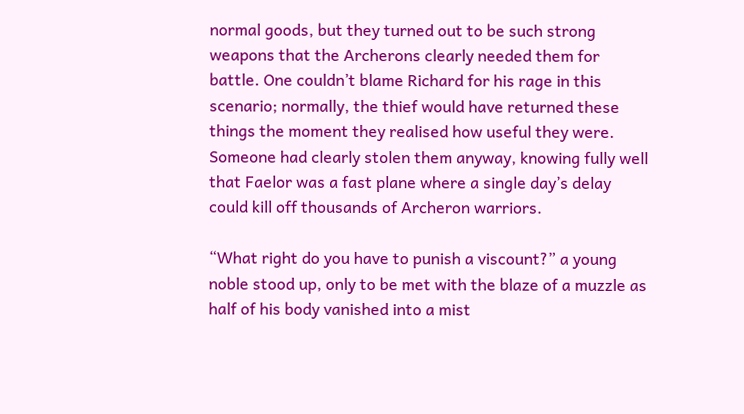normal goods, but they turned out to be such strong weapons that the Archerons clearly needed them for battle. One couldn’t blame Richard for his rage in this scenario; normally, the thief would have returned these things the moment they realised how useful they were. Someone had clearly stolen them anyway, knowing fully well that Faelor was a fast plane where a single day’s delay could kill off thousands of Archeron warriors.

“What right do you have to punish a viscount?” a young noble stood up, only to be met with the blaze of a muzzle as half of his body vanished into a mist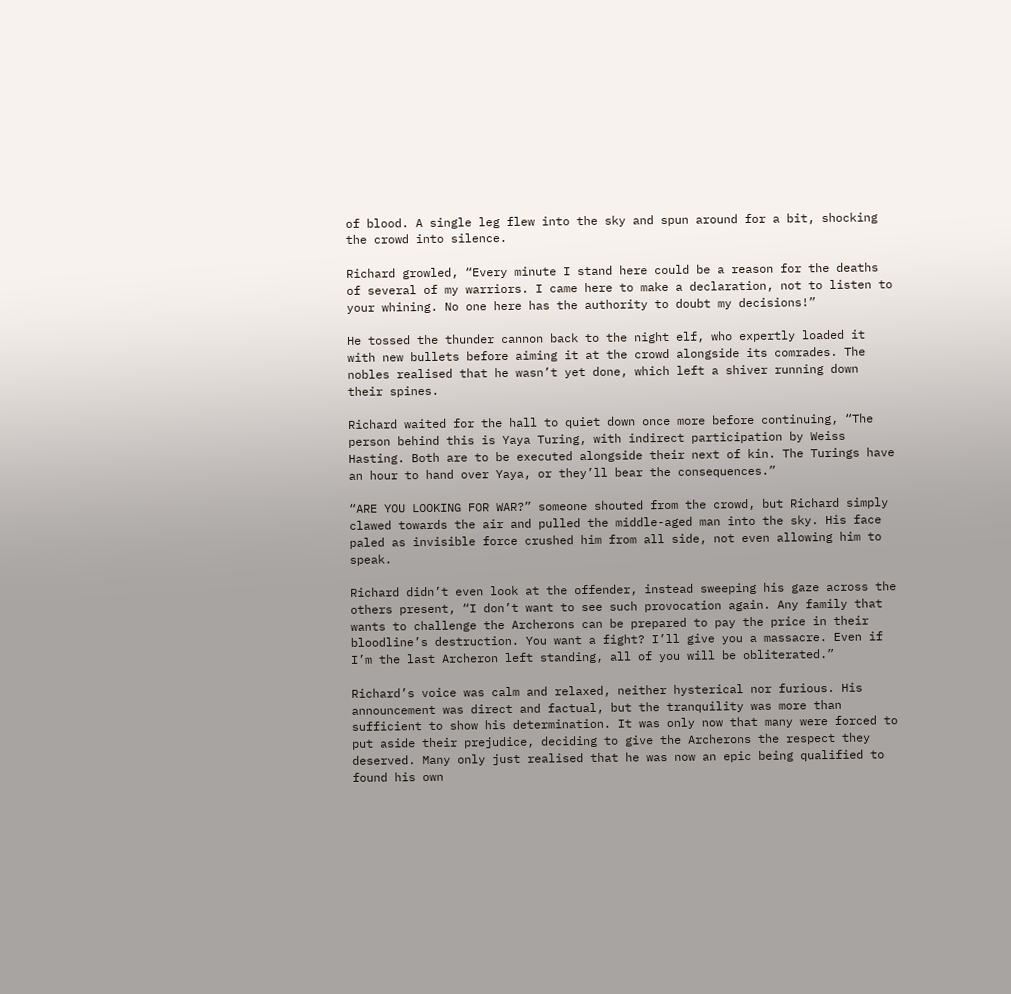of blood. A single leg flew into the sky and spun around for a bit, shocking the crowd into silence.

Richard growled, “Every minute I stand here could be a reason for the deaths of several of my warriors. I came here to make a declaration, not to listen to your whining. No one here has the authority to doubt my decisions!”

He tossed the thunder cannon back to the night elf, who expertly loaded it with new bullets before aiming it at the crowd alongside its comrades. The nobles realised that he wasn’t yet done, which left a shiver running down their spines.

Richard waited for the hall to quiet down once more before continuing, “The person behind this is Yaya Turing, with indirect participation by Weiss Hasting. Both are to be executed alongside their next of kin. The Turings have an hour to hand over Yaya, or they’ll bear the consequences.”

“ARE YOU LOOKING FOR WAR?” someone shouted from the crowd, but Richard simply clawed towards the air and pulled the middle-aged man into the sky. His face paled as invisible force crushed him from all side, not even allowing him to speak.

Richard didn’t even look at the offender, instead sweeping his gaze across the others present, “I don’t want to see such provocation again. Any family that wants to challenge the Archerons can be prepared to pay the price in their bloodline’s destruction. You want a fight? I’ll give you a massacre. Even if I’m the last Archeron left standing, all of you will be obliterated.”

Richard’s voice was calm and relaxed, neither hysterical nor furious. His announcement was direct and factual, but the tranquility was more than sufficient to show his determination. It was only now that many were forced to put aside their prejudice, deciding to give the Archerons the respect they deserved. Many only just realised that he was now an epic being qualified to found his own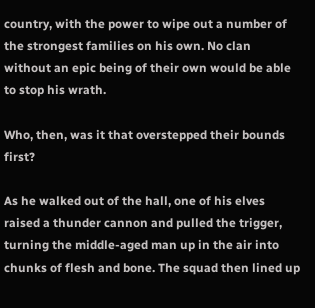country, with the power to wipe out a number of the strongest families on his own. No clan without an epic being of their own would be able to stop his wrath.

Who, then, was it that overstepped their bounds first?

As he walked out of the hall, one of his elves raised a thunder cannon and pulled the trigger, turning the middle-aged man up in the air into chunks of flesh and bone. The squad then lined up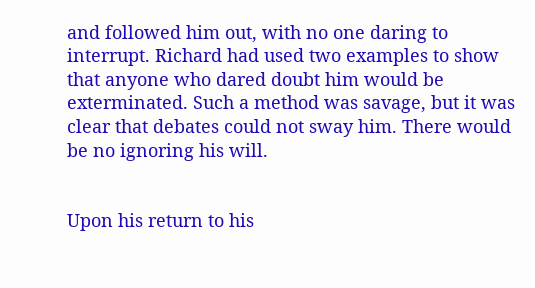and followed him out, with no one daring to interrupt. Richard had used two examples to show that anyone who dared doubt him would be exterminated. Such a method was savage, but it was clear that debates could not sway him. There would be no ignoring his will.


Upon his return to his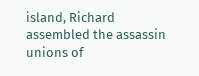island, Richard assembled the assassin unions of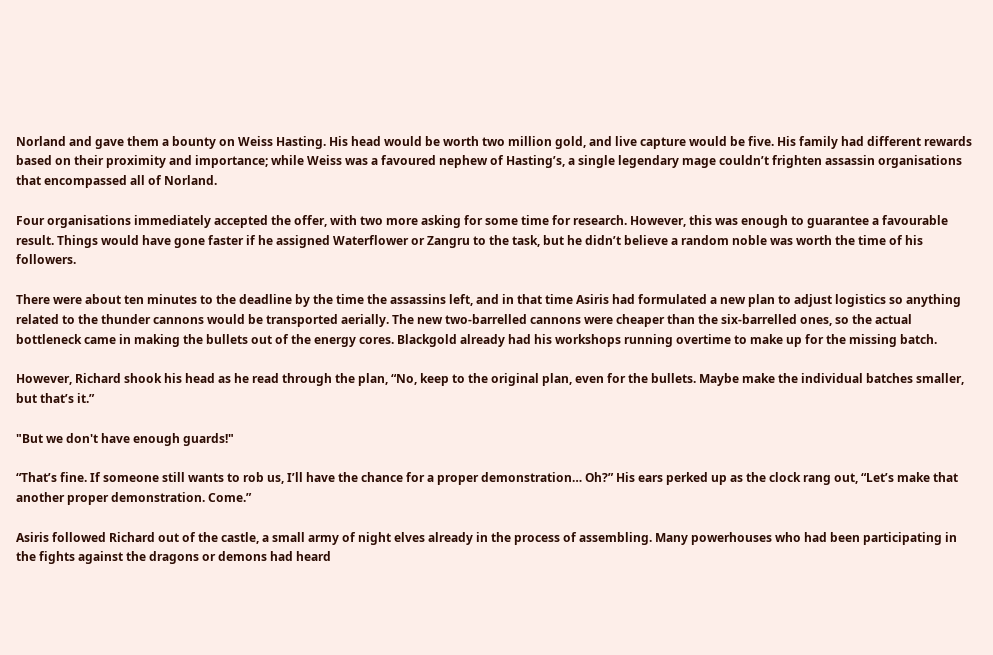Norland and gave them a bounty on Weiss Hasting. His head would be worth two million gold, and live capture would be five. His family had different rewards based on their proximity and importance; while Weiss was a favoured nephew of Hasting’s, a single legendary mage couldn’t frighten assassin organisations that encompassed all of Norland.

Four organisations immediately accepted the offer, with two more asking for some time for research. However, this was enough to guarantee a favourable result. Things would have gone faster if he assigned Waterflower or Zangru to the task, but he didn’t believe a random noble was worth the time of his followers.

There were about ten minutes to the deadline by the time the assassins left, and in that time Asiris had formulated a new plan to adjust logistics so anything related to the thunder cannons would be transported aerially. The new two-barrelled cannons were cheaper than the six-barrelled ones, so the actual bottleneck came in making the bullets out of the energy cores. Blackgold already had his workshops running overtime to make up for the missing batch.

However, Richard shook his head as he read through the plan, “No, keep to the original plan, even for the bullets. Maybe make the individual batches smaller, but that’s it.”

"But we don't have enough guards!"

“That’s fine. If someone still wants to rob us, I’ll have the chance for a proper demonstration… Oh?” His ears perked up as the clock rang out, “Let’s make that another proper demonstration. Come.”

Asiris followed Richard out of the castle, a small army of night elves already in the process of assembling. Many powerhouses who had been participating in the fights against the dragons or demons had heard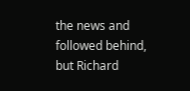the news and followed behind, but Richard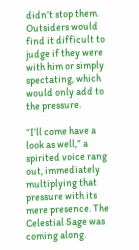didn’t stop them. Outsiders would find it difficult to judge if they were with him or simply spectating, which would only add to the pressure.

“I’ll come have a look as well,” a spirited voice rang out, immediately multiplying that pressure with its mere presence. The Celestial Sage was coming along.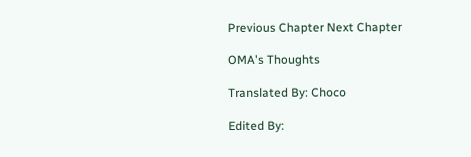Previous Chapter Next Chapter

OMA's Thoughts

Translated By: Choco

Edited By: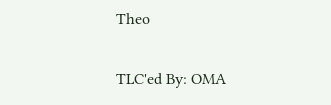Theo

TLC'ed By: OMA